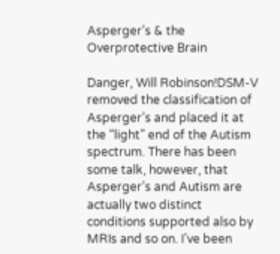Asperger’s & the Overprotective Brain

Danger, Will Robinson!DSM-V removed the classification of Asperger’s and placed it at the “light” end of the Autism spectrum. There has been some talk, however, that Asperger’s and Autism are actually two distinct conditions supported also by MRIs and so on. I’ve been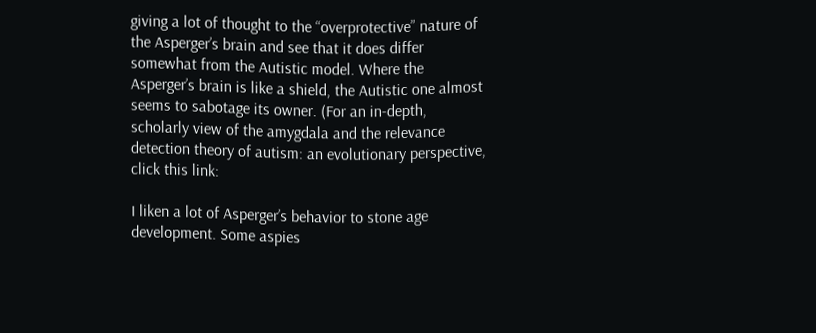giving a lot of thought to the “overprotective” nature of the Asperger’s brain and see that it does differ somewhat from the Autistic model. Where the Asperger’s brain is like a shield, the Autistic one almost seems to sabotage its owner. (For an in-depth, scholarly view of the amygdala and the relevance detection theory of autism: an evolutionary perspective, click this link:

I liken a lot of Asperger’s behavior to stone age development. Some aspies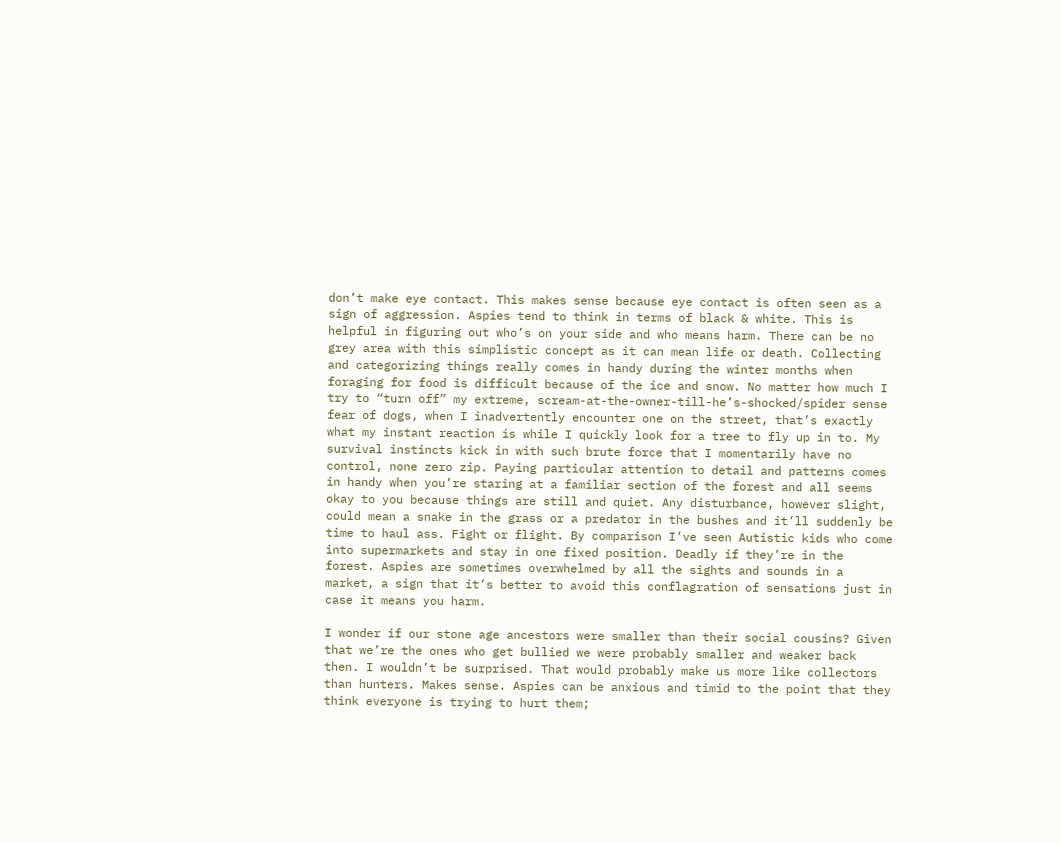don’t make eye contact. This makes sense because eye contact is often seen as a sign of aggression. Aspies tend to think in terms of black & white. This is helpful in figuring out who’s on your side and who means harm. There can be no grey area with this simplistic concept as it can mean life or death. Collecting and categorizing things really comes in handy during the winter months when foraging for food is difficult because of the ice and snow. No matter how much I try to “turn off” my extreme, scream-at-the-owner-till-he’s-shocked/spider sense fear of dogs, when I inadvertently encounter one on the street, that’s exactly what my instant reaction is while I quickly look for a tree to fly up in to. My survival instincts kick in with such brute force that I momentarily have no control, none zero zip. Paying particular attention to detail and patterns comes in handy when you’re staring at a familiar section of the forest and all seems okay to you because things are still and quiet. Any disturbance, however slight, could mean a snake in the grass or a predator in the bushes and it’ll suddenly be time to haul ass. Fight or flight. By comparison I’ve seen Autistic kids who come into supermarkets and stay in one fixed position. Deadly if they’re in the forest. Aspies are sometimes overwhelmed by all the sights and sounds in a market, a sign that it’s better to avoid this conflagration of sensations just in case it means you harm.

I wonder if our stone age ancestors were smaller than their social cousins? Given that we’re the ones who get bullied we were probably smaller and weaker back then. I wouldn’t be surprised. That would probably make us more like collectors than hunters. Makes sense. Aspies can be anxious and timid to the point that they think everyone is trying to hurt them;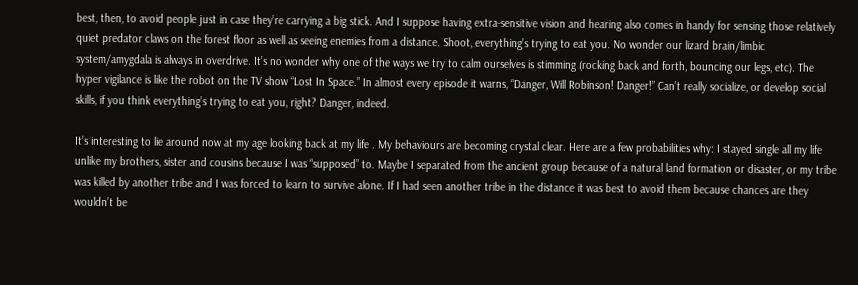best, then, to avoid people just in case they’re carrying a big stick. And I suppose having extra-sensitive vision and hearing also comes in handy for sensing those relatively quiet predator claws on the forest floor as well as seeing enemies from a distance. Shoot, everything’s trying to eat you. No wonder our lizard brain/limbic system/amygdala is always in overdrive. It’s no wonder why one of the ways we try to calm ourselves is stimming (rocking back and forth, bouncing our legs, etc). The hyper vigilance is like the robot on the TV show “Lost In Space.” In almost every episode it warns, “Danger, Will Robinson! Danger!” Can’t really socialize, or develop social skills, if you think everything’s trying to eat you, right? Danger, indeed.

It’s interesting to lie around now at my age looking back at my life . My behaviours are becoming crystal clear. Here are a few probabilities why: I stayed single all my life unlike my brothers, sister and cousins because I was “supposed” to. Maybe I separated from the ancient group because of a natural land formation or disaster, or my tribe was killed by another tribe and I was forced to learn to survive alone. If I had seen another tribe in the distance it was best to avoid them because chances are they wouldn’t be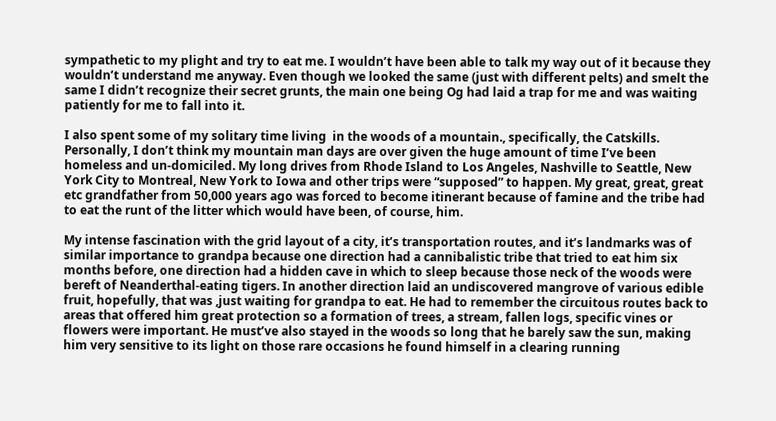sympathetic to my plight and try to eat me. I wouldn’t have been able to talk my way out of it because they wouldn’t understand me anyway. Even though we looked the same (just with different pelts) and smelt the same I didn’t recognize their secret grunts, the main one being Og had laid a trap for me and was waiting patiently for me to fall into it.

I also spent some of my solitary time living  in the woods of a mountain., specifically, the Catskills. Personally, I don’t think my mountain man days are over given the huge amount of time I’ve been homeless and un-domiciled. My long drives from Rhode Island to Los Angeles, Nashville to Seattle, New York City to Montreal, New York to Iowa and other trips were “supposed” to happen. My great, great, great etc grandfather from 50,000 years ago was forced to become itinerant because of famine and the tribe had to eat the runt of the litter which would have been, of course, him.

My intense fascination with the grid layout of a city, it’s transportation routes, and it’s landmarks was of similar importance to grandpa because one direction had a cannibalistic tribe that tried to eat him six months before, one direction had a hidden cave in which to sleep because those neck of the woods were bereft of Neanderthal-eating tigers. In another direction laid an undiscovered mangrove of various edible fruit, hopefully, that was ,just waiting for grandpa to eat. He had to remember the circuitous routes back to areas that offered him great protection so a formation of trees, a stream, fallen logs, specific vines or flowers were important. He must’ve also stayed in the woods so long that he barely saw the sun, making him very sensitive to its light on those rare occasions he found himself in a clearing running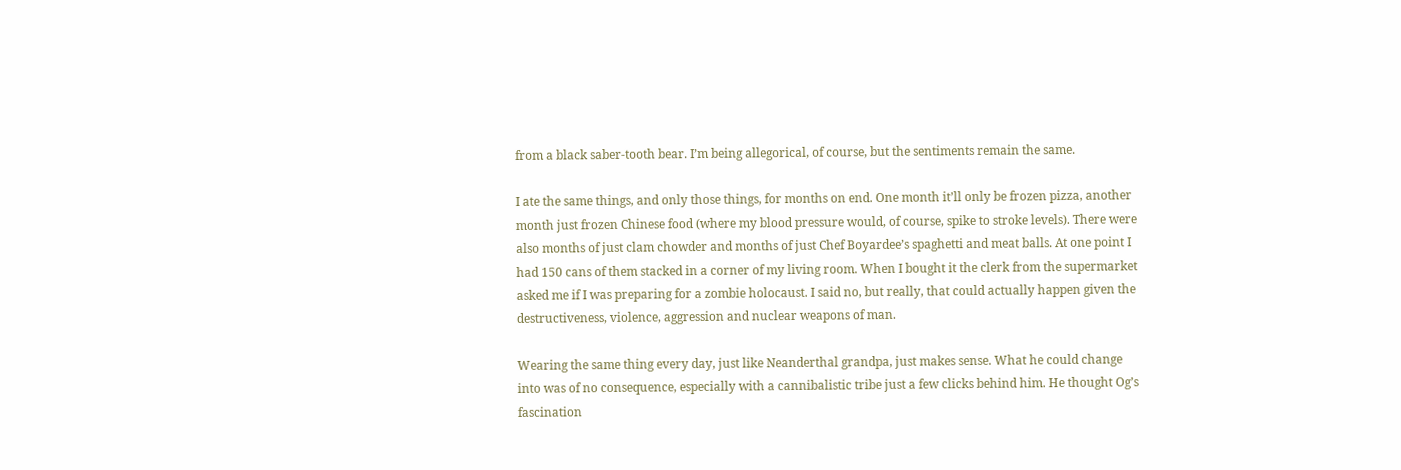from a black saber-tooth bear. I’m being allegorical, of course, but the sentiments remain the same.

I ate the same things, and only those things, for months on end. One month it’ll only be frozen pizza, another month just frozen Chinese food (where my blood pressure would, of course, spike to stroke levels). There were also months of just clam chowder and months of just Chef Boyardee’s spaghetti and meat balls. At one point I had 150 cans of them stacked in a corner of my living room. When I bought it the clerk from the supermarket asked me if I was preparing for a zombie holocaust. I said no, but really, that could actually happen given the destructiveness, violence, aggression and nuclear weapons of man.

Wearing the same thing every day, just like Neanderthal grandpa, just makes sense. What he could change into was of no consequence, especially with a cannibalistic tribe just a few clicks behind him. He thought Og’s fascination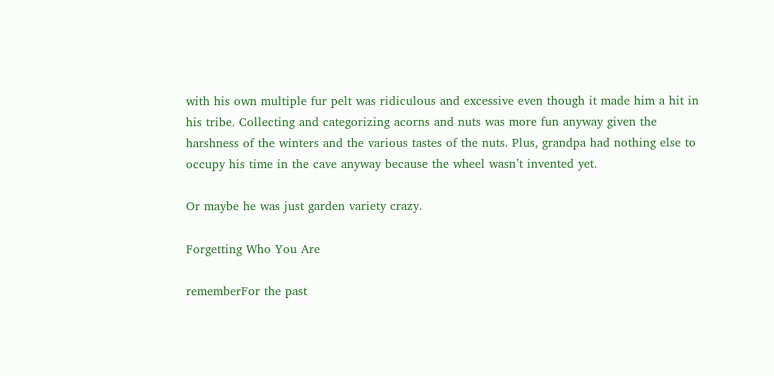with his own multiple fur pelt was ridiculous and excessive even though it made him a hit in his tribe. Collecting and categorizing acorns and nuts was more fun anyway given the harshness of the winters and the various tastes of the nuts. Plus, grandpa had nothing else to occupy his time in the cave anyway because the wheel wasn’t invented yet.

Or maybe he was just garden variety crazy.

Forgetting Who You Are

rememberFor the past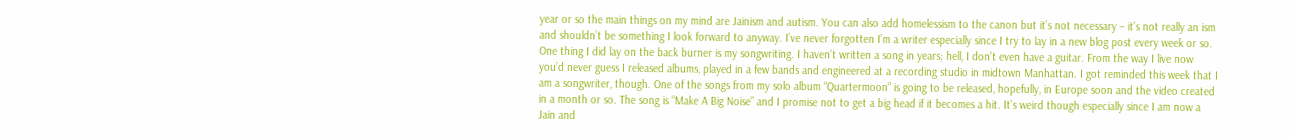year or so the main things on my mind are Jainism and autism. You can also add homelessism to the canon but it’s not necessary – it’s not really an ism and shouldn’t be something I look forward to anyway. I’ve never forgotten I’m a writer especially since I try to lay in a new blog post every week or so. One thing I did lay on the back burner is my songwriting. I haven’t written a song in years; hell, I don’t even have a guitar. From the way I live now you’d never guess I released albums, played in a few bands and engineered at a recording studio in midtown Manhattan. I got reminded this week that I am a songwriter, though. One of the songs from my solo album “Quartermoon” is going to be released, hopefully, in Europe soon and the video created in a month or so. The song is “Make A Big Noise” and I promise not to get a big head if it becomes a hit. It’s weird though especially since I am now a Jain and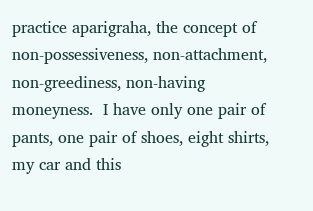practice aparigraha, the concept of non-possessiveness, non-attachment, non-greediness, non-having moneyness.  I have only one pair of pants, one pair of shoes, eight shirts, my car and this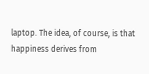laptop. The idea, of course, is that happiness derives from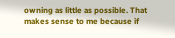owning as little as possible. That makes sense to me because if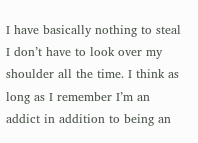I have basically nothing to steal I don’t have to look over my shoulder all the time. I think as long as I remember I’m an addict in addition to being an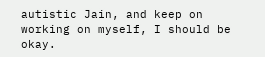autistic Jain, and keep on working on myself, I should be okay.